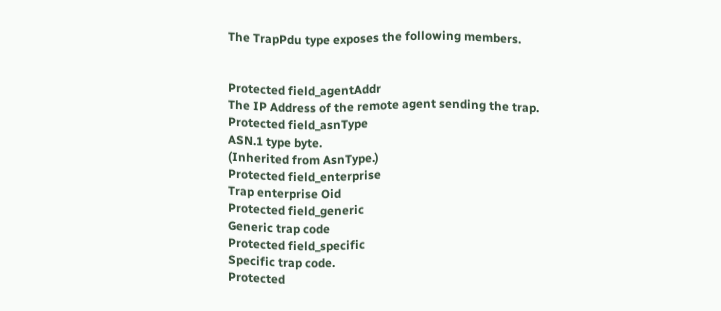The TrapPdu type exposes the following members.


Protected field_agentAddr
The IP Address of the remote agent sending the trap.
Protected field_asnType
ASN.1 type byte.
(Inherited from AsnType.)
Protected field_enterprise
Trap enterprise Oid
Protected field_generic
Generic trap code
Protected field_specific
Specific trap code.
Protected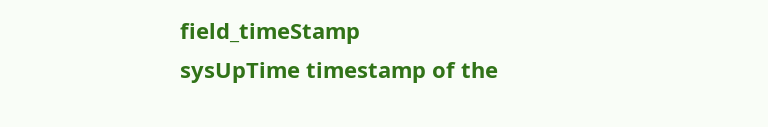field_timeStamp
sysUpTime timestamp of the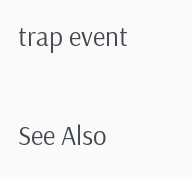trap event

See Also